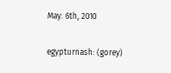May. 6th, 2010

egypturnash: (gorey)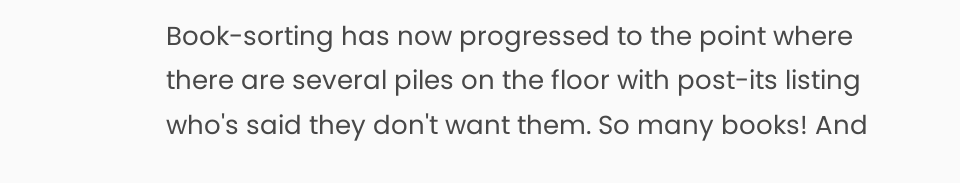Book-sorting has now progressed to the point where there are several piles on the floor with post-its listing who's said they don't want them. So many books! And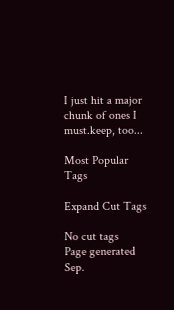I just hit a major chunk of ones I must.keep, too...

Most Popular Tags

Expand Cut Tags

No cut tags
Page generated Sep.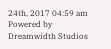24th, 2017 04:59 am
Powered by Dreamwidth Studios